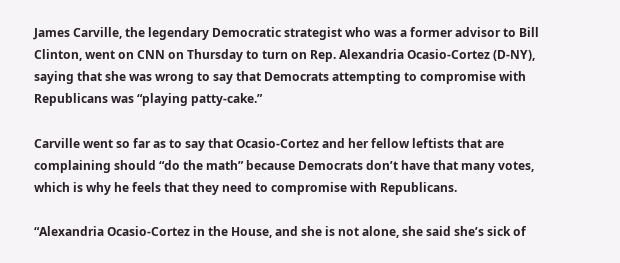James Carville, the legendary Democratic strategist who was a former advisor to Bill Clinton, went on CNN on Thursday to turn on Rep. Alexandria Ocasio-Cortez (D-NY), saying that she was wrong to say that Democrats attempting to compromise with Republicans was “playing patty-cake.”

Carville went so far as to say that Ocasio-Cortez and her fellow leftists that are complaining should “do the math” because Democrats don’t have that many votes, which is why he feels that they need to compromise with Republicans.

“Alexandria Ocasio-Cortez in the House, and she is not alone, she said she’s sick of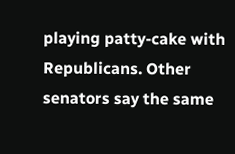playing patty-cake with Republicans. Other senators say the same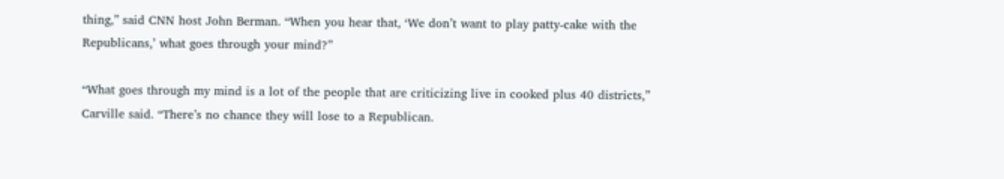thing,” said CNN host John Berman. “When you hear that, ‘We don’t want to play patty-cake with the Republicans,’ what goes through your mind?”

“What goes through my mind is a lot of the people that are criticizing live in cooked plus 40 districts,” Carville said. “There’s no chance they will lose to a Republican.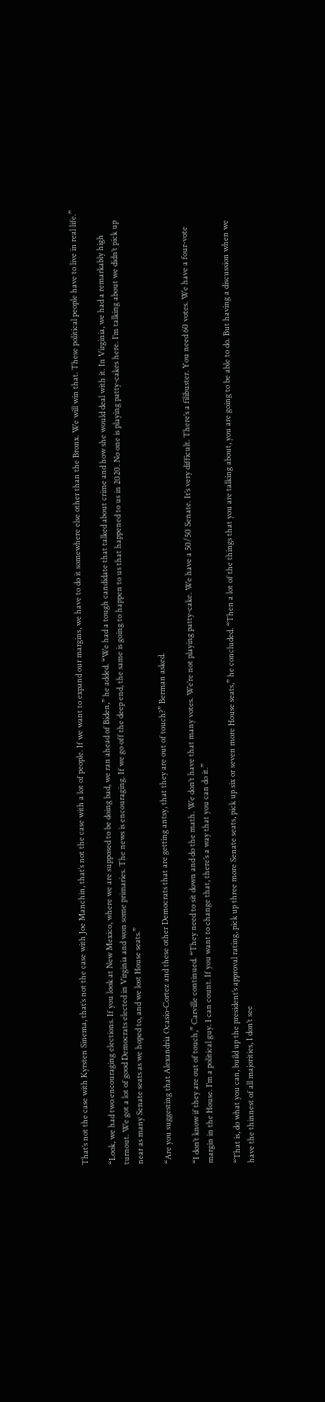That’s not the case with Kyrsten Sinema, that’s not the case with Joe Manchin, that’s not the case with a lot of people. If we want to expand our margins, we have to do it somewhere else other than the Bronx. We will win that. These political people have to live in real life.”

“Look, we had two encouraging elections. If you look at New Mexico, where we are supposed to be doing bad, we ran ahead of Biden,” he added. “We had a tough candidate that talked about crime and how she would deal with it. In Virginia, we had a remarkably high turnout. We got a lot of good Democrats elected in Virginia and won some primaries. The news is encouraging. If we go off the deep end, the same is going to happen to us that happened to us in 2020. No one is playing patty-cakes here. I’m talking about we didn’t pick up near as many Senate seats as we hoped to, and we lost House seats.”

“Are you suggesting that Alexandria Ocasio-Cortez and these other Democrats that are getting antsy, that they are out of touch?” Berman asked.

“I don’t know if they are out of touch,” Carville continued. “They need to sit down and do the math. We don’t have that many votes. We’re not playing patty-cake. We have a 50/50 Senate. It’s very difficult. There’s a filibuster. You need 60 votes. We have a four-vote margin in the House. I’m a political guy. I can count. If you want to change that, there’s a way that you can do it.”

“That is, do what you can, build up the president’s approval rating, pick up three more Senate seats, pick up six or seven more House seats,” he concluded. “Then a lot of the things that you are talking about, you are going to be able to do. But having a discussion when we have the thinnest of all majorities, I don’t see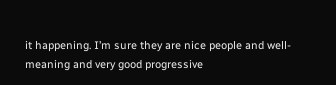it happening. I’m sure they are nice people and well-meaning and very good progressive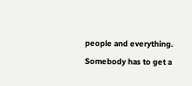people and everything. Somebody has to get a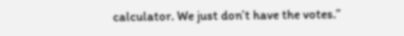calculator. We just don’t have the votes.”